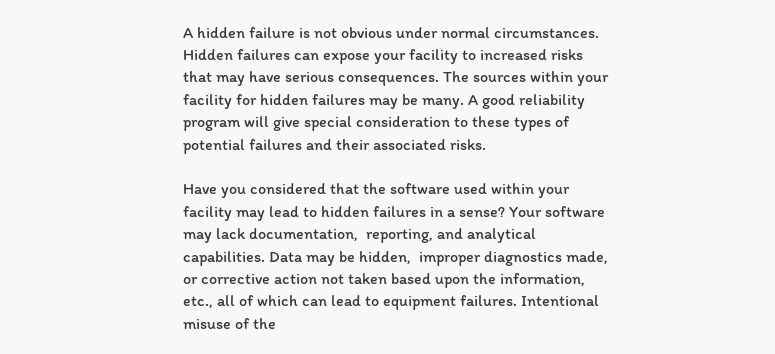A hidden failure is not obvious under normal circumstances. Hidden failures can expose your facility to increased risks that may have serious consequences. The sources within your facility for hidden failures may be many. A good reliability program will give special consideration to these types of potential failures and their associated risks.

Have you considered that the software used within your facility may lead to hidden failures in a sense? Your software may lack documentation,  reporting, and analytical capabilities. Data may be hidden,  improper diagnostics made, or corrective action not taken based upon the information, etc., all of which can lead to equipment failures. Intentional misuse of the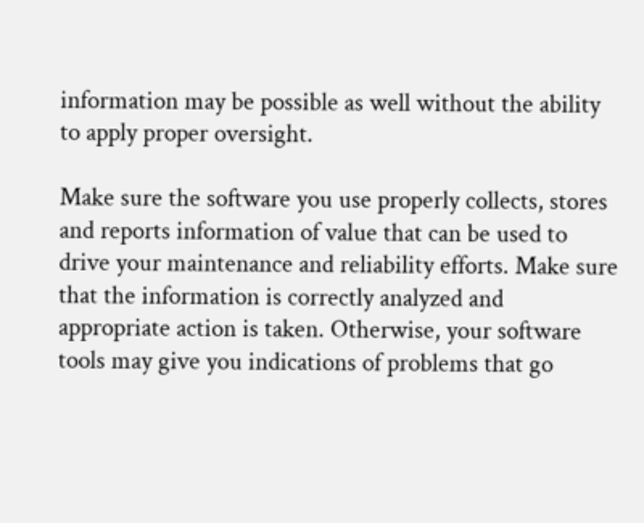information may be possible as well without the ability to apply proper oversight.

Make sure the software you use properly collects, stores and reports information of value that can be used to drive your maintenance and reliability efforts. Make sure that the information is correctly analyzed and appropriate action is taken. Otherwise, your software tools may give you indications of problems that go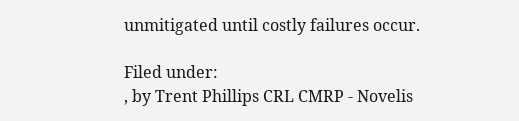unmitigated until costly failures occur.

Filed under:
, by Trent Phillips CRL CMRP - Novelis